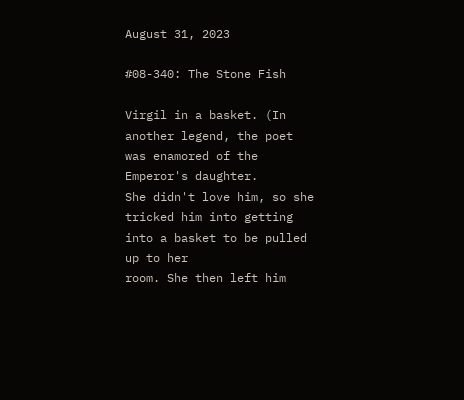August 31, 2023

#08-340: The Stone Fish

Virgil in a basket. (In another legend, the poet was enamored of the Emperor's daughter.
She didn't love him, so she tricked him into getting into a basket to be pulled up to her
room. She then left him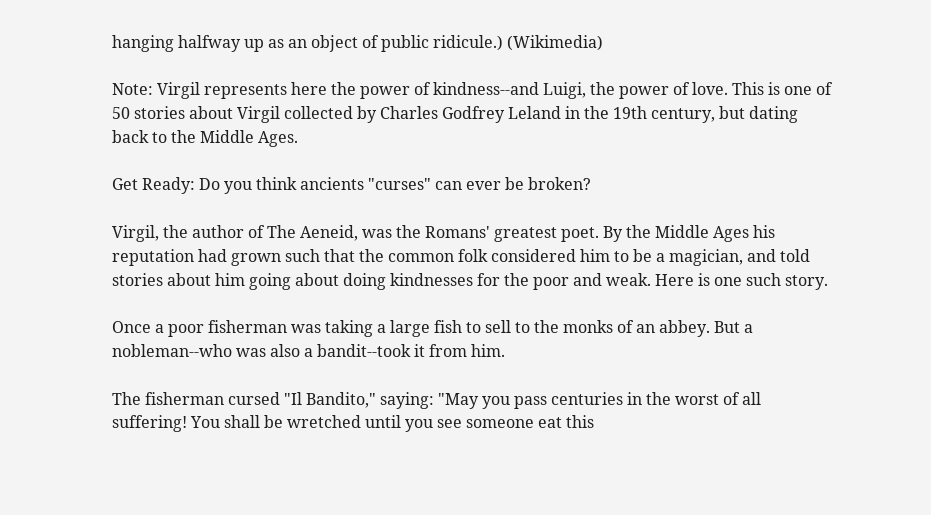hanging halfway up as an object of public ridicule.) (Wikimedia)

Note: Virgil represents here the power of kindness--and Luigi, the power of love. This is one of 50 stories about Virgil collected by Charles Godfrey Leland in the 19th century, but dating back to the Middle Ages.

Get Ready: Do you think ancients "curses" can ever be broken?

Virgil, the author of The Aeneid, was the Romans' greatest poet. By the Middle Ages his reputation had grown such that the common folk considered him to be a magician, and told stories about him going about doing kindnesses for the poor and weak. Here is one such story.

Once a poor fisherman was taking a large fish to sell to the monks of an abbey. But a nobleman--who was also a bandit--took it from him.

The fisherman cursed "Il Bandito," saying: "May you pass centuries in the worst of all suffering! You shall be wretched until you see someone eat this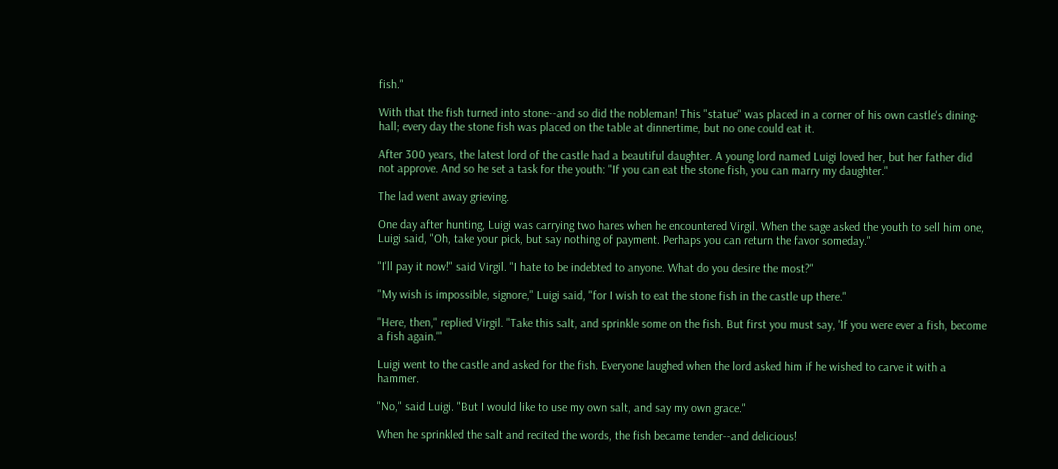fish."

With that the fish turned into stone--and so did the nobleman! This "statue" was placed in a corner of his own castle's dining-hall; every day the stone fish was placed on the table at dinnertime, but no one could eat it.

After 300 years, the latest lord of the castle had a beautiful daughter. A young lord named Luigi loved her, but her father did not approve. And so he set a task for the youth: "If you can eat the stone fish, you can marry my daughter."

The lad went away grieving.

One day after hunting, Luigi was carrying two hares when he encountered Virgil. When the sage asked the youth to sell him one, Luigi said, "Oh, take your pick, but say nothing of payment. Perhaps you can return the favor someday."

"I'll pay it now!" said Virgil. "I hate to be indebted to anyone. What do you desire the most?"

"My wish is impossible, signore," Luigi said, "for I wish to eat the stone fish in the castle up there."

"Here, then," replied Virgil. "Take this salt, and sprinkle some on the fish. But first you must say, 'If you were ever a fish, become a fish again.'"

Luigi went to the castle and asked for the fish. Everyone laughed when the lord asked him if he wished to carve it with a hammer.

"No," said Luigi. "But I would like to use my own salt, and say my own grace."

When he sprinkled the salt and recited the words, the fish became tender--and delicious!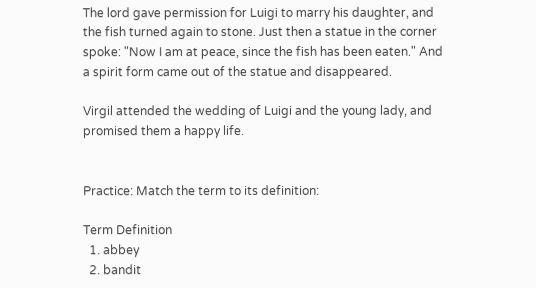The lord gave permission for Luigi to marry his daughter, and the fish turned again to stone. Just then a statue in the corner spoke: "Now I am at peace, since the fish has been eaten." And a spirit form came out of the statue and disappeared.

Virgil attended the wedding of Luigi and the young lady, and promised them a happy life.


Practice: Match the term to its definition:

Term Definition
  1. abbey
  2. bandit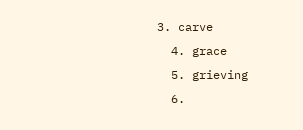3. carve
  4. grace
  5. grieving
  6.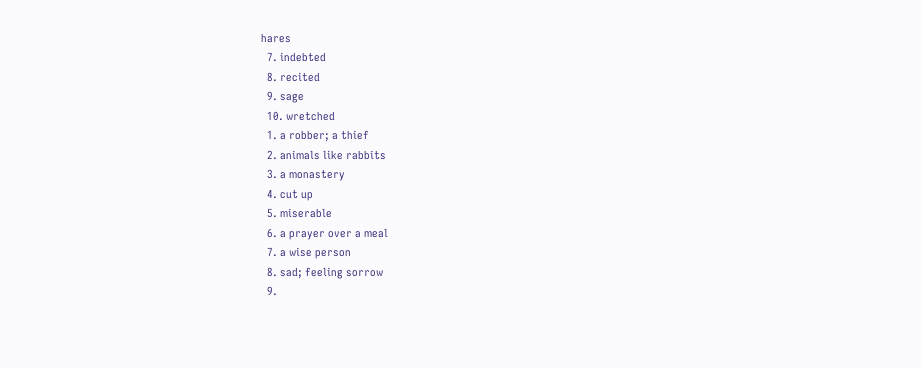hares
  7. indebted
  8. recited
  9. sage
  10. wretched
  1. a robber; a thief
  2. animals like rabbits
  3. a monastery
  4. cut up
  5. miserable
  6. a prayer over a meal
  7. a wise person
  8. sad; feeling sorrow
  9.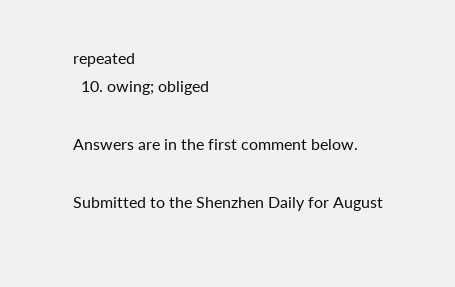repeated
  10. owing; obliged

Answers are in the first comment below.

Submitted to the Shenzhen Daily for August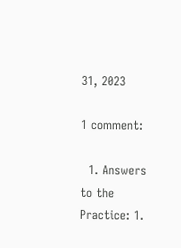31, 2023

1 comment:

  1. Answers to the Practice: 1.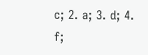c; 2. a; 3. d; 4. f;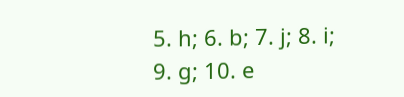5. h; 6. b; 7. j; 8. i; 9. g; 10. e